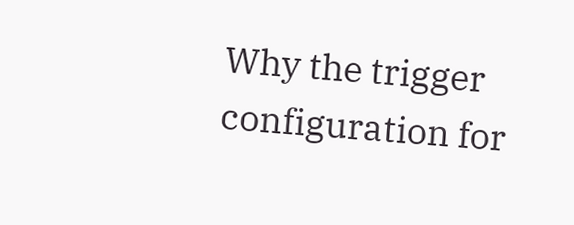Why the trigger configuration for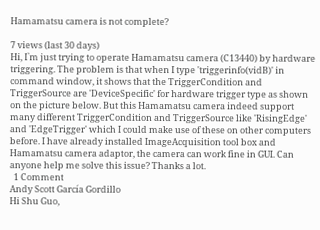Hamamatsu camera is not complete?

7 views (last 30 days)
Hi, I`m just trying to operate Hamamatsu camera (C13440) by hardware triggering. The problem is that when I type 'triggerinfo(vidB)' in command window, it shows that the TriggerCondition and TriggerSource are 'DeviceSpecific' for hardware trigger type as shown on the picture below. But this Hamamatsu camera indeed support many different TriggerCondition and TriggerSource like 'RisingEdge' and 'EdgeTrigger' which I could make use of these on other computers before. I have already installed ImageAcquisition tool box and Hamamatsu camera adaptor, the camera can work fine in GUI. Can anyone help me solve this issue? Thanks a lot.
  1 Comment
Andy Scott García Gordillo
Hi Shu Guo,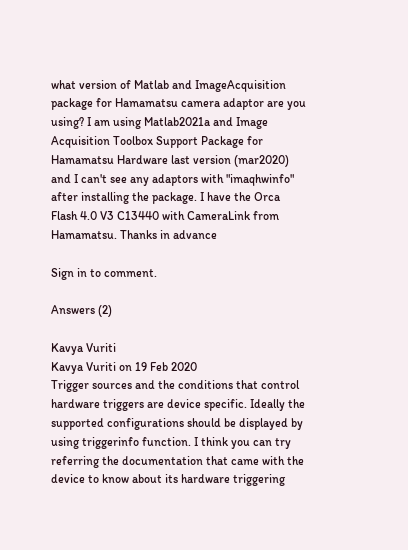what version of Matlab and ImageAcquisition package for Hamamatsu camera adaptor are you using? I am using Matlab2021a and Image Acquisition Toolbox Support Package for Hamamatsu Hardware last version (mar2020) and I can't see any adaptors with "imaqhwinfo" after installing the package. I have the Orca Flash 4.0 V3 C13440 with CameraLink from Hamamatsu. Thanks in advance

Sign in to comment.

Answers (2)

Kavya Vuriti
Kavya Vuriti on 19 Feb 2020
Trigger sources and the conditions that control hardware triggers are device specific. Ideally the supported configurations should be displayed by using triggerinfo function. I think you can try referring the documentation that came with the device to know about its hardware triggering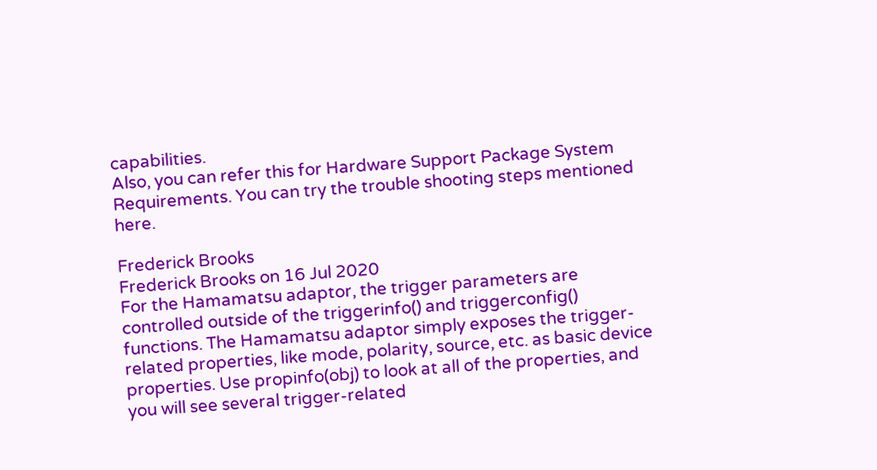capabilities.
Also, you can refer this for Hardware Support Package System Requirements. You can try the trouble shooting steps mentioned here.

Frederick Brooks
Frederick Brooks on 16 Jul 2020
For the Hamamatsu adaptor, the trigger parameters are controlled outside of the triggerinfo() and triggerconfig() functions. The Hamamatsu adaptor simply exposes the trigger-related properties, like mode, polarity, source, etc. as basic device properties. Use propinfo(obj) to look at all of the properties, and you will see several trigger-related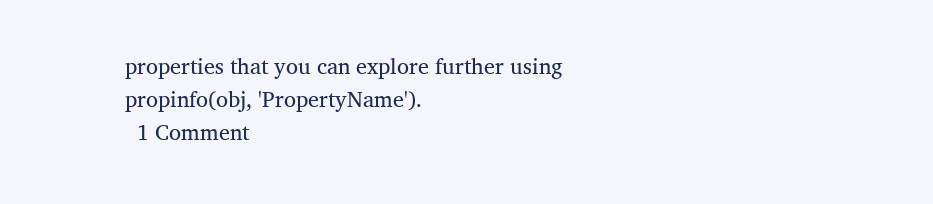properties that you can explore further using propinfo(obj, 'PropertyName').
  1 Comment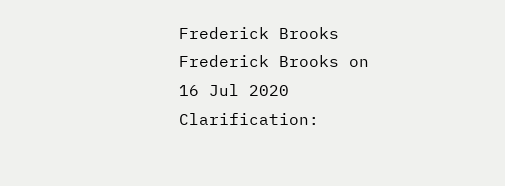Frederick Brooks
Frederick Brooks on 16 Jul 2020
Clarification: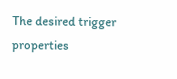The desired trigger properties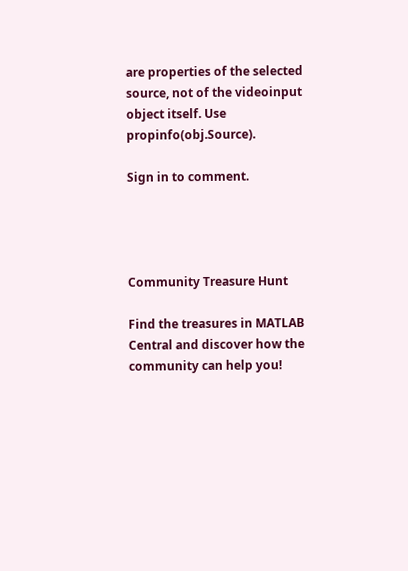are properties of the selected source, not of the videoinput object itself. Use propinfo(obj.Source).

Sign in to comment.




Community Treasure Hunt

Find the treasures in MATLAB Central and discover how the community can help you!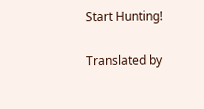Start Hunting!

Translated by